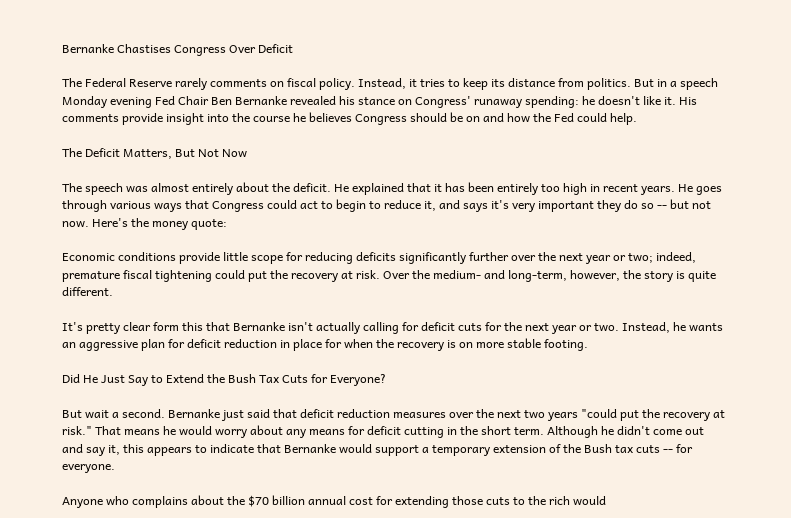Bernanke Chastises Congress Over Deficit

The Federal Reserve rarely comments on fiscal policy. Instead, it tries to keep its distance from politics. But in a speech Monday evening Fed Chair Ben Bernanke revealed his stance on Congress' runaway spending: he doesn't like it. His comments provide insight into the course he believes Congress should be on and how the Fed could help.

The Deficit Matters, But Not Now

The speech was almost entirely about the deficit. He explained that it has been entirely too high in recent years. He goes through various ways that Congress could act to begin to reduce it, and says it's very important they do so -- but not now. Here's the money quote:

Economic conditions provide little scope for reducing deficits significantly further over the next year or two; indeed, premature fiscal tightening could put the recovery at risk. Over the medium- and long-term, however, the story is quite different.

It's pretty clear form this that Bernanke isn't actually calling for deficit cuts for the next year or two. Instead, he wants an aggressive plan for deficit reduction in place for when the recovery is on more stable footing.

Did He Just Say to Extend the Bush Tax Cuts for Everyone?

But wait a second. Bernanke just said that deficit reduction measures over the next two years "could put the recovery at risk." That means he would worry about any means for deficit cutting in the short term. Although he didn't come out and say it, this appears to indicate that Bernanke would support a temporary extension of the Bush tax cuts -- for everyone.

Anyone who complains about the $70 billion annual cost for extending those cuts to the rich would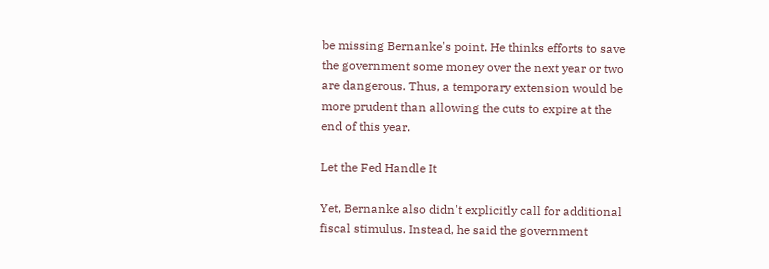be missing Bernanke's point. He thinks efforts to save the government some money over the next year or two are dangerous. Thus, a temporary extension would be more prudent than allowing the cuts to expire at the end of this year.

Let the Fed Handle It

Yet, Bernanke also didn't explicitly call for additional fiscal stimulus. Instead, he said the government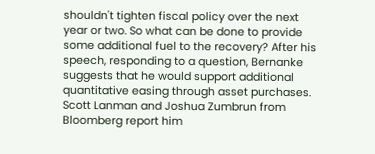shouldn't tighten fiscal policy over the next year or two. So what can be done to provide some additional fuel to the recovery? After his speech, responding to a question, Bernanke suggests that he would support additional quantitative easing through asset purchases. Scott Lanman and Joshua Zumbrun from Bloomberg report him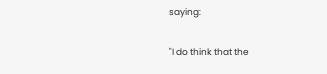saying:

"I do think that the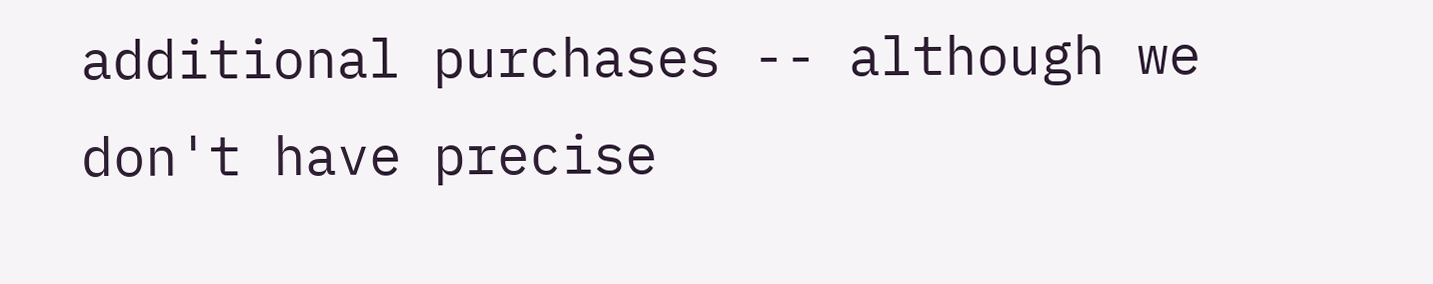additional purchases -- although we don't have precise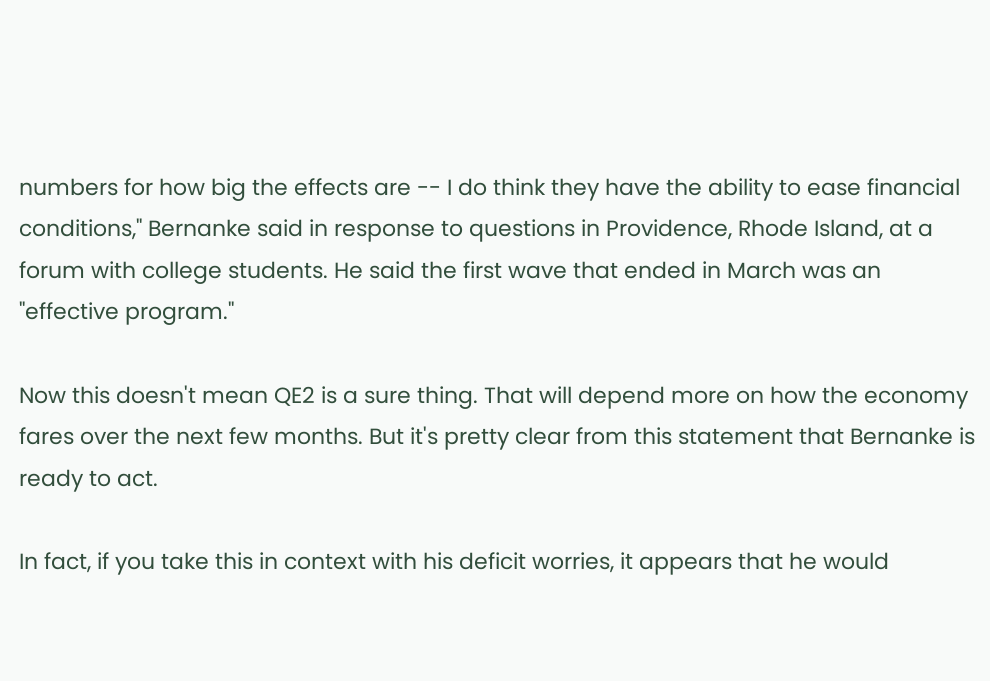numbers for how big the effects are -- I do think they have the ability to ease financial conditions," Bernanke said in response to questions in Providence, Rhode Island, at a forum with college students. He said the first wave that ended in March was an "effective program."

Now this doesn't mean QE2 is a sure thing. That will depend more on how the economy fares over the next few months. But it's pretty clear from this statement that Bernanke is ready to act.

In fact, if you take this in context with his deficit worries, it appears that he would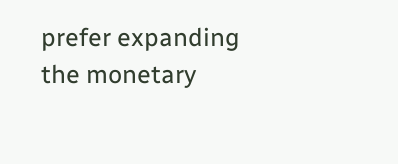prefer expanding the monetary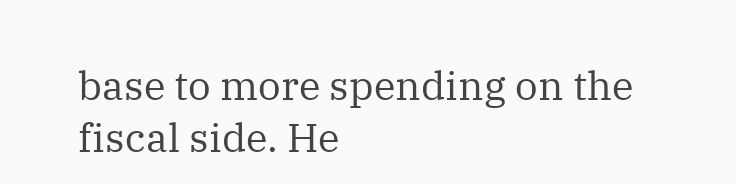base to more spending on the fiscal side. He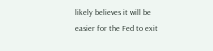likely believes it will be easier for the Fed to exit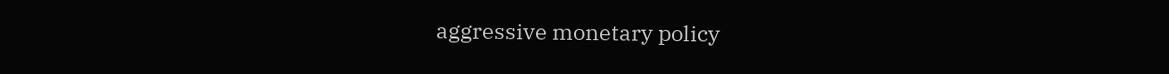aggressive monetary policy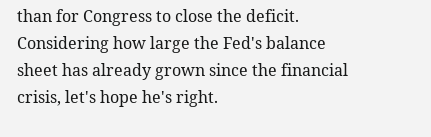than for Congress to close the deficit. Considering how large the Fed's balance sheet has already grown since the financial crisis, let's hope he's right.